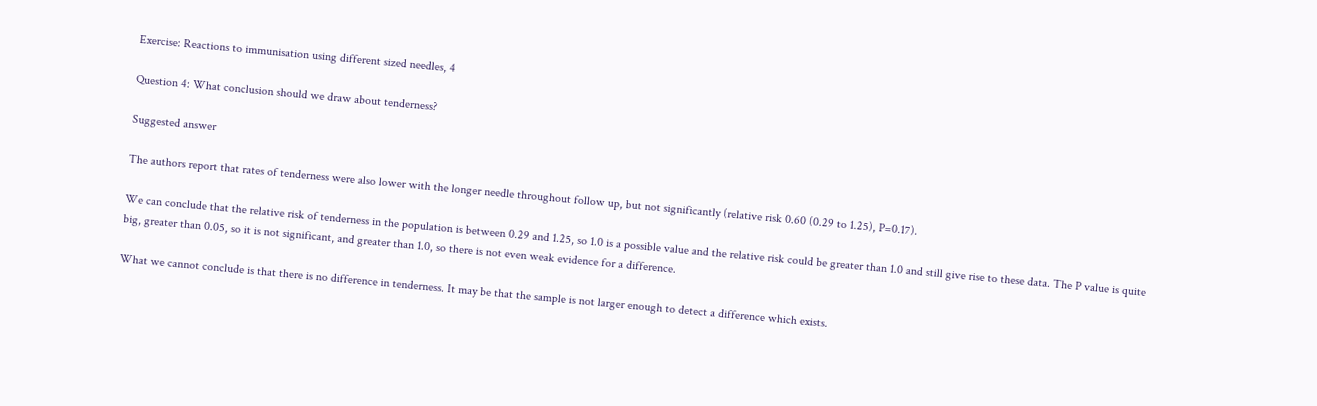Exercise: Reactions to immunisation using different sized needles, 4

Question 4: What conclusion should we draw about tenderness?

Suggested answer

The authors report that rates of tenderness were also lower with the longer needle throughout follow up, but not significantly (relative risk 0.60 (0.29 to 1.25), P=0.17).

We can conclude that the relative risk of tenderness in the population is between 0.29 and 1.25, so 1.0 is a possible value and the relative risk could be greater than 1.0 and still give rise to these data. The P value is quite big, greater than 0.05, so it is not significant, and greater than 1.0, so there is not even weak evidence for a difference.

What we cannot conclude is that there is no difference in tenderness. It may be that the sample is not larger enough to detect a difference which exists.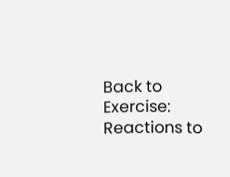Back to Exercise: Reactions to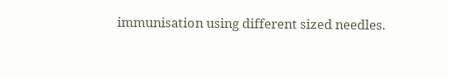immunisation using different sized needles.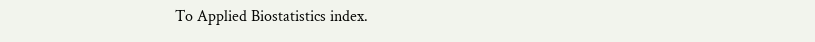To Applied Biostatistics index.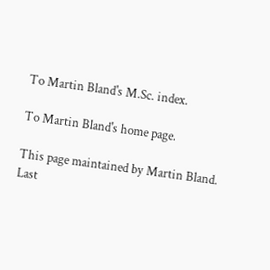To Martin Bland's M.Sc. index.

To Martin Bland's home page.

This page maintained by Martin Bland.
Last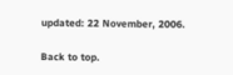updated: 22 November, 2006.

Back to top.